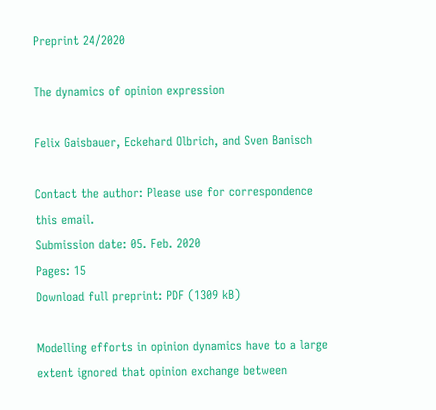Preprint 24/2020

The dynamics of opinion expression

Felix Gaisbauer, Eckehard Olbrich, and Sven Banisch

Contact the author: Please use for correspondence this email.
Submission date: 05. Feb. 2020
Pages: 15
Download full preprint: PDF (1309 kB)

Modelling efforts in opinion dynamics have to a large extent ignored that opinion exchange between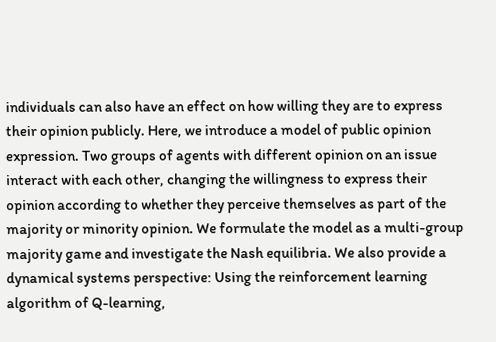individuals can also have an effect on how willing they are to express their opinion publicly. Here, we introduce a model of public opinion expression. Two groups of agents with different opinion on an issue interact with each other, changing the willingness to express their opinion according to whether they perceive themselves as part of the majority or minority opinion. We formulate the model as a multi-group majority game and investigate the Nash equilibria. We also provide a dynamical systems perspective: Using the reinforcement learning algorithm of Q-learning,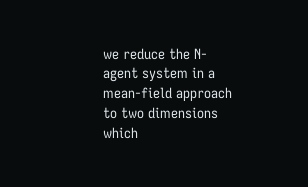we reduce the N-agent system in a mean-field approach to two dimensions which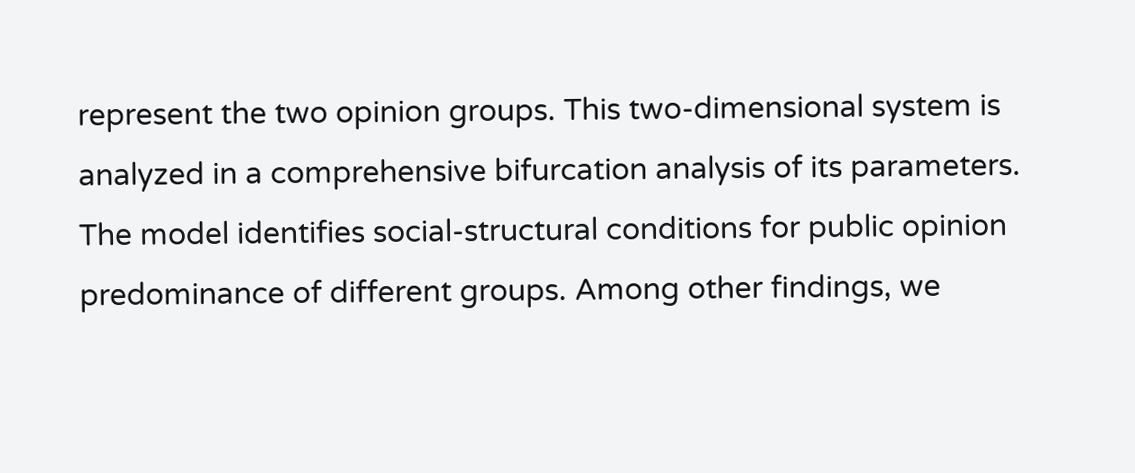represent the two opinion groups. This two-dimensional system is analyzed in a comprehensive bifurcation analysis of its parameters. The model identifies social-structural conditions for public opinion predominance of different groups. Among other findings, we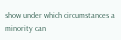show under which circumstances a minority can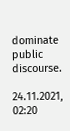dominate public discourse.

24.11.2021, 02:20